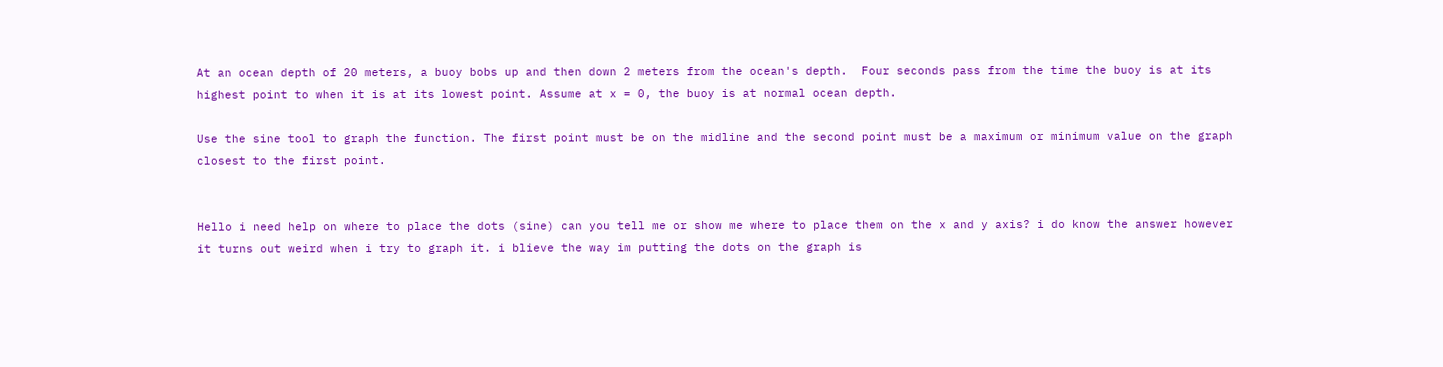At an ocean depth of 20 meters, a buoy bobs up and then down 2 meters from the ocean's depth.  Four seconds pass from the time the buoy is at its highest point to when it is at its lowest point. Assume at x = 0, the buoy is at normal ocean depth.

Use the sine tool to graph the function. The first point must be on the midline and the second point must be a maximum or minimum value on the graph closest to the first point.


Hello i need help on where to place the dots (sine) can you tell me or show me where to place them on the x and y axis? i do know the answer however it turns out weird when i try to graph it. i blieve the way im putting the dots on the graph is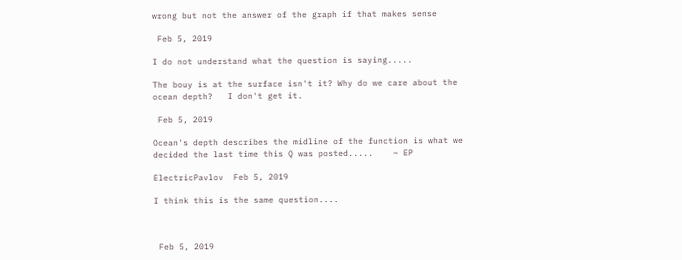wrong but not the answer of the graph if that makes sense

 Feb 5, 2019

I do not understand what the question is saying.....

The bouy is at the surface isn't it? Why do we care about the ocean depth?   I don't get it.

 Feb 5, 2019

Ocean's depth describes the midline of the function is what we decided the last time this Q was posted.....    ~ EP

ElectricPavlov  Feb 5, 2019

I think this is the same question....



 Feb 5, 2019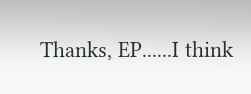Thanks, EP......I think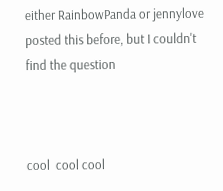either RainbowPanda or jennylove posted this before, but I couldn't find the question



cool  cool cool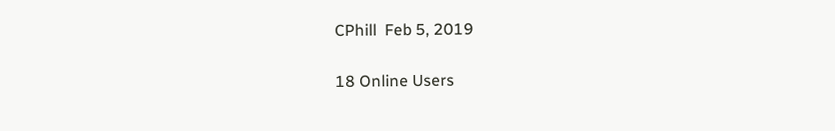CPhill  Feb 5, 2019

18 Online Users